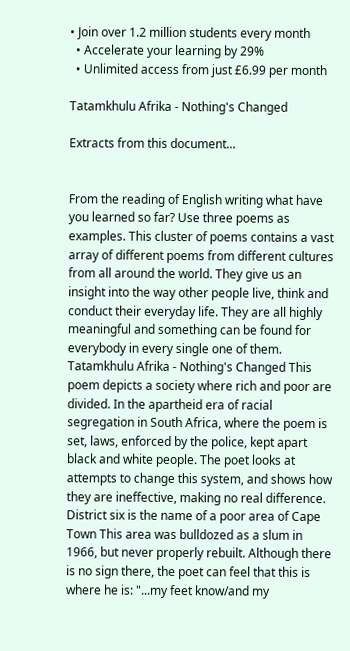• Join over 1.2 million students every month
  • Accelerate your learning by 29%
  • Unlimited access from just £6.99 per month

Tatamkhulu Afrika - Nothing's Changed

Extracts from this document...


From the reading of English writing what have you learned so far? Use three poems as examples. This cluster of poems contains a vast array of different poems from different cultures from all around the world. They give us an insight into the way other people live, think and conduct their everyday life. They are all highly meaningful and something can be found for everybody in every single one of them. Tatamkhulu Afrika - Nothing's Changed This poem depicts a society where rich and poor are divided. In the apartheid era of racial segregation in South Africa, where the poem is set, laws, enforced by the police, kept apart black and white people. The poet looks at attempts to change this system, and shows how they are ineffective, making no real difference. District six is the name of a poor area of Cape Town This area was bulldozed as a slum in 1966, but never properly rebuilt. Although there is no sign there, the poet can feel that this is where he is: "...my feet know/and my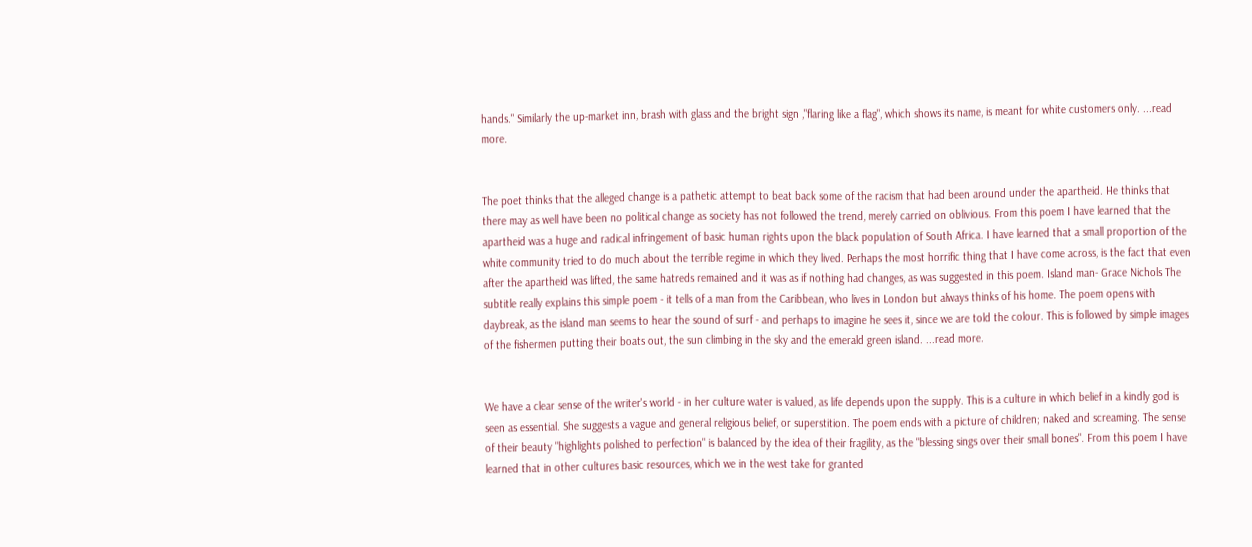hands." Similarly the up-market inn, brash with glass and the bright sign ,"flaring like a flag", which shows its name, is meant for white customers only. ...read more.


The poet thinks that the alleged change is a pathetic attempt to beat back some of the racism that had been around under the apartheid. He thinks that there may as well have been no political change as society has not followed the trend, merely carried on oblivious. From this poem I have learned that the apartheid was a huge and radical infringement of basic human rights upon the black population of South Africa. I have learned that a small proportion of the white community tried to do much about the terrible regime in which they lived. Perhaps the most horrific thing that I have come across, is the fact that even after the apartheid was lifted, the same hatreds remained and it was as if nothing had changes, as was suggested in this poem. Island man- Grace Nichols The subtitle really explains this simple poem - it tells of a man from the Caribbean, who lives in London but always thinks of his home. The poem opens with daybreak, as the island man seems to hear the sound of surf - and perhaps to imagine he sees it, since we are told the colour. This is followed by simple images of the fishermen putting their boats out, the sun climbing in the sky and the emerald green island. ...read more.


We have a clear sense of the writer's world - in her culture water is valued, as life depends upon the supply. This is a culture in which belief in a kindly god is seen as essential. She suggests a vague and general religious belief, or superstition. The poem ends with a picture of children; naked and screaming. The sense of their beauty "highlights polished to perfection" is balanced by the idea of their fragility, as the "blessing sings over their small bones". From this poem I have learned that in other cultures basic resources, which we in the west take for granted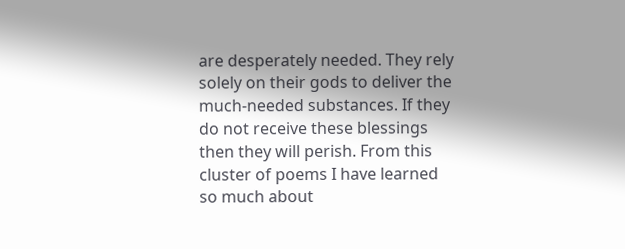are desperately needed. They rely solely on their gods to deliver the much-needed substances. If they do not receive these blessings then they will perish. From this cluster of poems I have learned so much about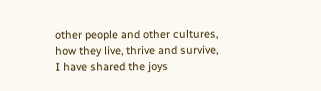other people and other cultures, how they live, thrive and survive, I have shared the joys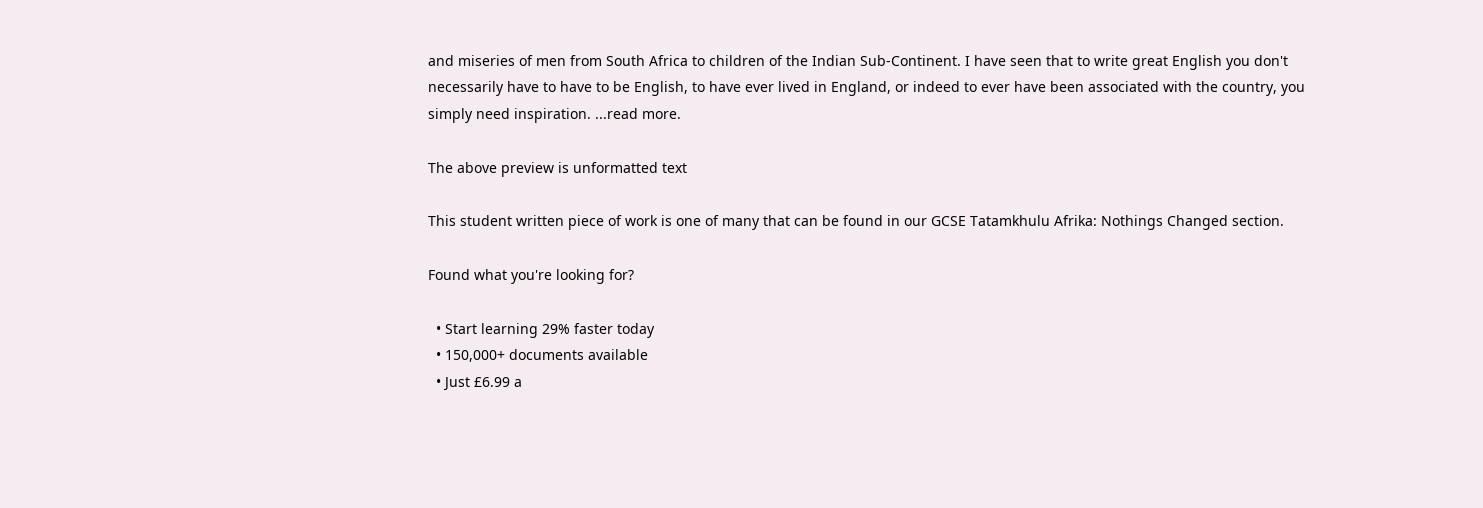and miseries of men from South Africa to children of the Indian Sub-Continent. I have seen that to write great English you don't necessarily have to have to be English, to have ever lived in England, or indeed to ever have been associated with the country, you simply need inspiration. ...read more.

The above preview is unformatted text

This student written piece of work is one of many that can be found in our GCSE Tatamkhulu Afrika: Nothings Changed section.

Found what you're looking for?

  • Start learning 29% faster today
  • 150,000+ documents available
  • Just £6.99 a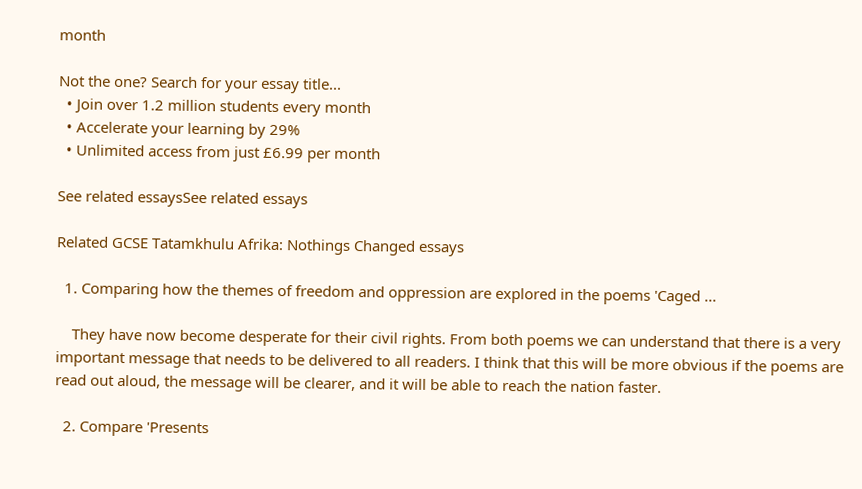month

Not the one? Search for your essay title...
  • Join over 1.2 million students every month
  • Accelerate your learning by 29%
  • Unlimited access from just £6.99 per month

See related essaysSee related essays

Related GCSE Tatamkhulu Afrika: Nothings Changed essays

  1. Comparing how the themes of freedom and oppression are explored in the poems 'Caged ...

    They have now become desperate for their civil rights. From both poems we can understand that there is a very important message that needs to be delivered to all readers. I think that this will be more obvious if the poems are read out aloud, the message will be clearer, and it will be able to reach the nation faster.

  2. Compare 'Presents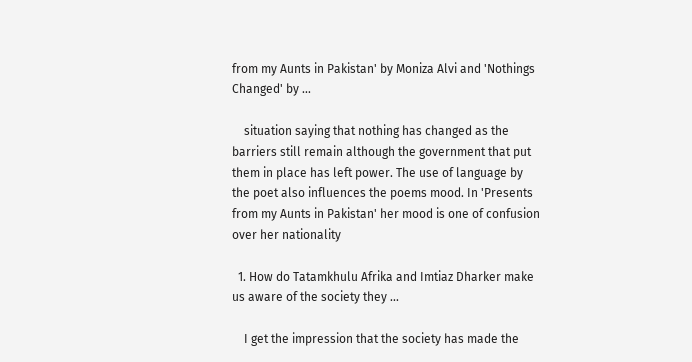from my Aunts in Pakistan' by Moniza Alvi and 'Nothings Changed' by ...

    situation saying that nothing has changed as the barriers still remain although the government that put them in place has left power. The use of language by the poet also influences the poems mood. In 'Presents from my Aunts in Pakistan' her mood is one of confusion over her nationality

  1. How do Tatamkhulu Afrika and Imtiaz Dharker make us aware of the society they ...

    I get the impression that the society has made the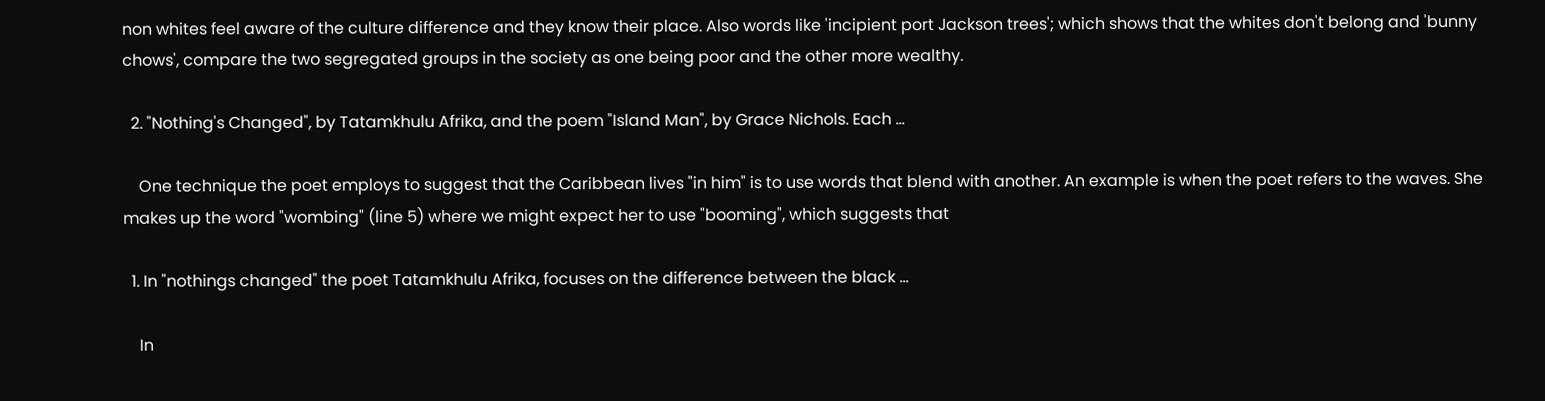non whites feel aware of the culture difference and they know their place. Also words like 'incipient port Jackson trees'; which shows that the whites don't belong and 'bunny chows', compare the two segregated groups in the society as one being poor and the other more wealthy.

  2. "Nothing's Changed", by Tatamkhulu Afrika, and the poem "Island Man", by Grace Nichols. Each ...

    One technique the poet employs to suggest that the Caribbean lives "in him" is to use words that blend with another. An example is when the poet refers to the waves. She makes up the word "wombing" (line 5) where we might expect her to use "booming", which suggests that

  1. In "nothings changed" the poet Tatamkhulu Afrika, focuses on the difference between the black ...

    In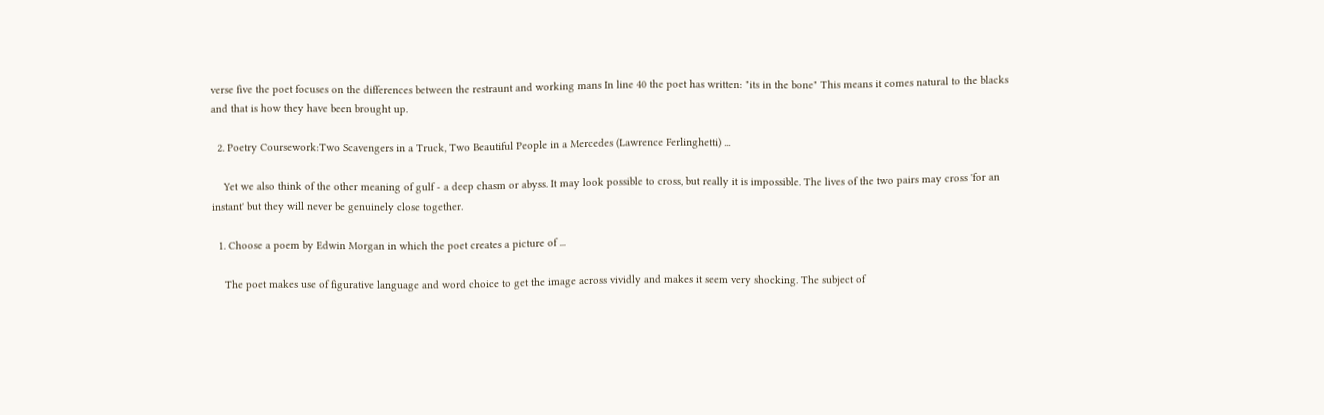verse five the poet focuses on the differences between the restraunt and working mans In line 40 the poet has written: "its in the bone" This means it comes natural to the blacks and that is how they have been brought up.

  2. Poetry Coursework:Two Scavengers in a Truck, Two Beautiful People in a Mercedes (Lawrence Ferlinghetti) ...

    Yet we also think of the other meaning of gulf - a deep chasm or abyss. It may look possible to cross, but really it is impossible. The lives of the two pairs may cross 'for an instant' but they will never be genuinely close together.

  1. Choose a poem by Edwin Morgan in which the poet creates a picture of ...

    The poet makes use of figurative language and word choice to get the image across vividly and makes it seem very shocking. The subject of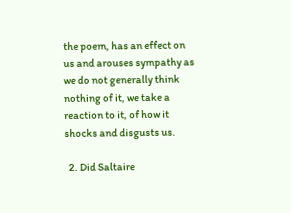the poem, has an effect on us and arouses sympathy as we do not generally think nothing of it, we take a reaction to it, of how it shocks and disgusts us.

  2. Did Saltaire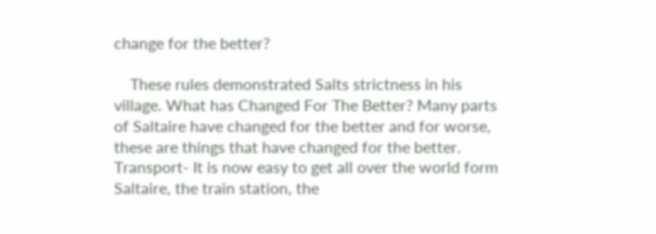change for the better?

    These rules demonstrated Salts strictness in his village. What has Changed For The Better? Many parts of Saltaire have changed for the better and for worse, these are things that have changed for the better. Transport- It is now easy to get all over the world form Saltaire, the train station, the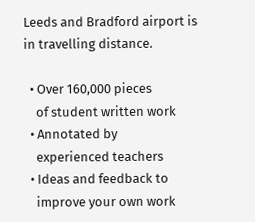Leeds and Bradford airport is in travelling distance.

  • Over 160,000 pieces
    of student written work
  • Annotated by
    experienced teachers
  • Ideas and feedback to
    improve your own work